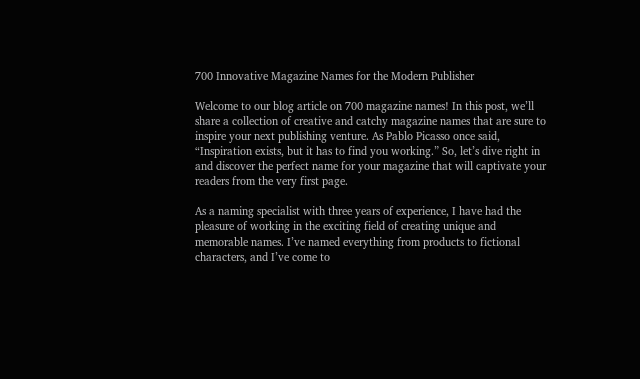700 Innovative Magazine Names for the Modern Publisher

Welcome to our blog article on 700 magazine names! In this post, we’ll share a collection of creative and catchy magazine names that are sure to inspire your next publishing venture. As Pablo Picasso once said, “Inspiration exists, but it has to find you working.” So, let’s dive right in and discover the perfect name for your magazine that will captivate your readers from the very first page.

As a naming specialist with three years of experience, I have had the pleasure of working in the exciting field of creating unique and memorable names. I’ve named everything from products to fictional characters, and I’ve come to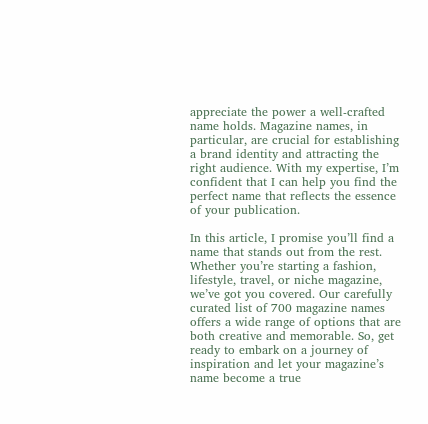appreciate the power a well-crafted name holds. Magazine names, in particular, are crucial for establishing a brand identity and attracting the right audience. With my expertise, I’m confident that I can help you find the perfect name that reflects the essence of your publication.

In this article, I promise you’ll find a name that stands out from the rest. Whether you’re starting a fashion, lifestyle, travel, or niche magazine, we’ve got you covered. Our carefully curated list of 700 magazine names offers a wide range of options that are both creative and memorable. So, get ready to embark on a journey of inspiration and let your magazine’s name become a true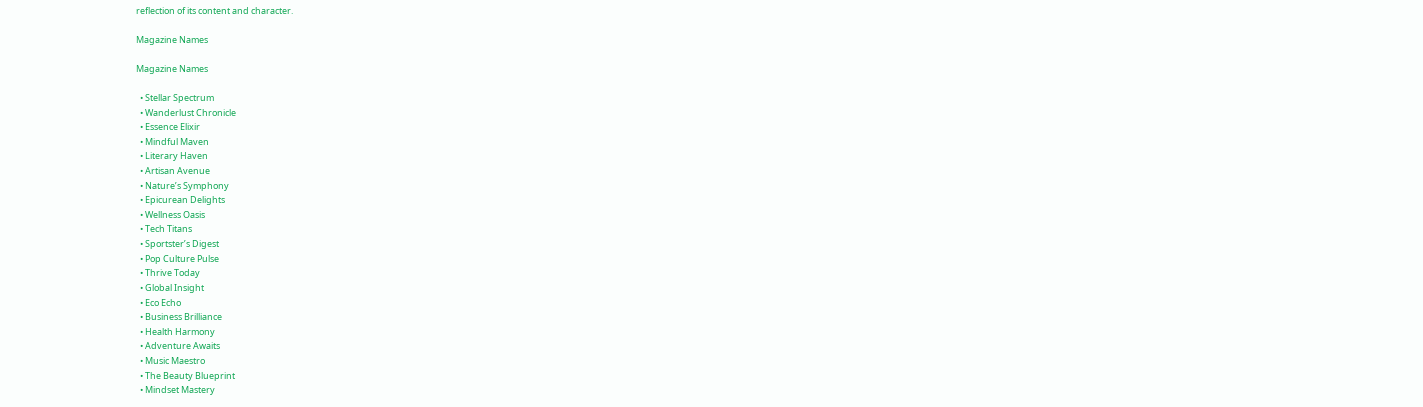reflection of its content and character.

Magazine Names

Magazine Names

  • Stellar Spectrum
  • Wanderlust Chronicle
  • Essence Elixir
  • Mindful Maven
  • Literary Haven
  • Artisan Avenue
  • Nature’s Symphony
  • Epicurean Delights
  • Wellness Oasis
  • Tech Titans
  • Sportster’s Digest
  • Pop Culture Pulse
  • Thrive Today
  • Global Insight
  • Eco Echo
  • Business Brilliance
  • Health Harmony
  • Adventure Awaits
  • Music Maestro
  • The Beauty Blueprint
  • Mindset Mastery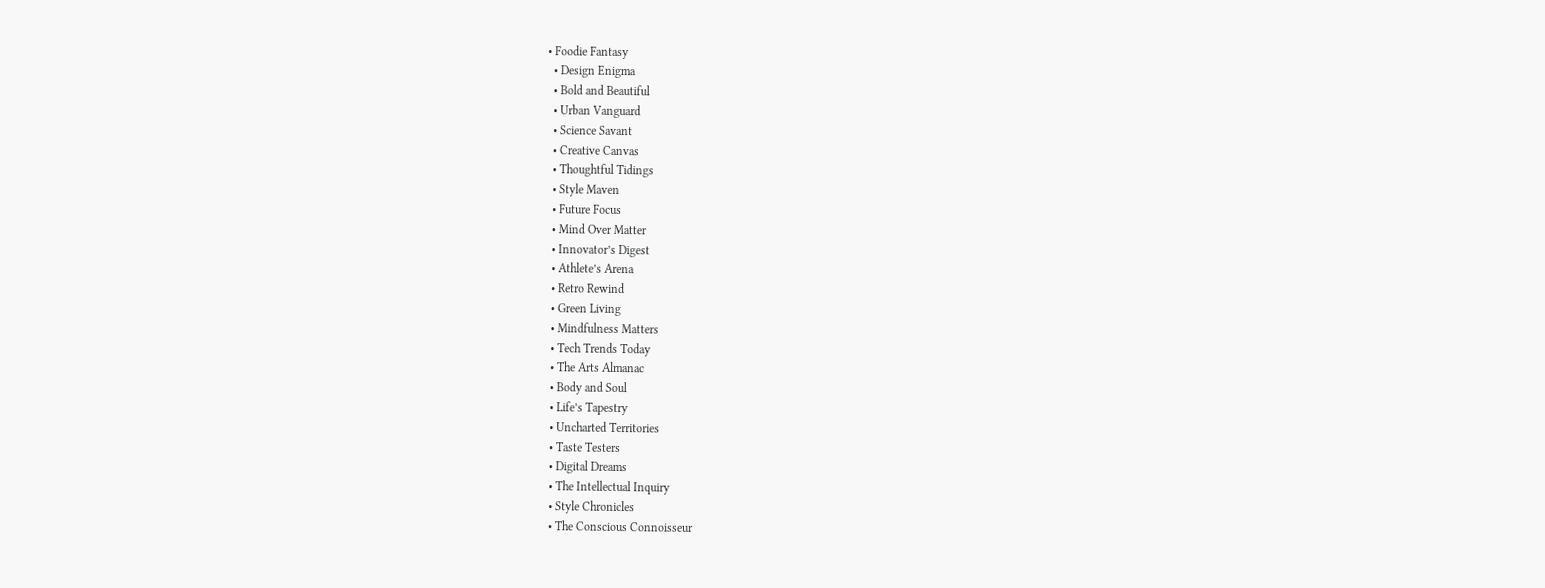• Foodie Fantasy
  • Design Enigma
  • Bold and Beautiful
  • Urban Vanguard
  • Science Savant
  • Creative Canvas
  • Thoughtful Tidings
  • Style Maven
  • Future Focus
  • Mind Over Matter
  • Innovator’s Digest
  • Athlete’s Arena
  • Retro Rewind
  • Green Living
  • Mindfulness Matters
  • Tech Trends Today
  • The Arts Almanac
  • Body and Soul
  • Life’s Tapestry
  • Uncharted Territories
  • Taste Testers
  • Digital Dreams
  • The Intellectual Inquiry
  • Style Chronicles
  • The Conscious Connoisseur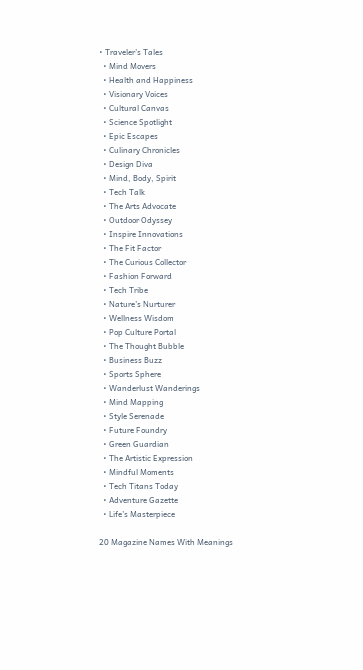• Traveler’s Tales
  • Mind Movers
  • Health and Happiness
  • Visionary Voices
  • Cultural Canvas
  • Science Spotlight
  • Epic Escapes
  • Culinary Chronicles
  • Design Diva
  • Mind, Body, Spirit
  • Tech Talk
  • The Arts Advocate
  • Outdoor Odyssey
  • Inspire Innovations
  • The Fit Factor
  • The Curious Collector
  • Fashion Forward
  • Tech Tribe
  • Nature’s Nurturer
  • Wellness Wisdom
  • Pop Culture Portal
  • The Thought Bubble
  • Business Buzz
  • Sports Sphere
  • Wanderlust Wanderings
  • Mind Mapping
  • Style Serenade
  • Future Foundry
  • Green Guardian
  • The Artistic Expression
  • Mindful Moments
  • Tech Titans Today
  • Adventure Gazette
  • Life’s Masterpiece

20 Magazine Names With Meanings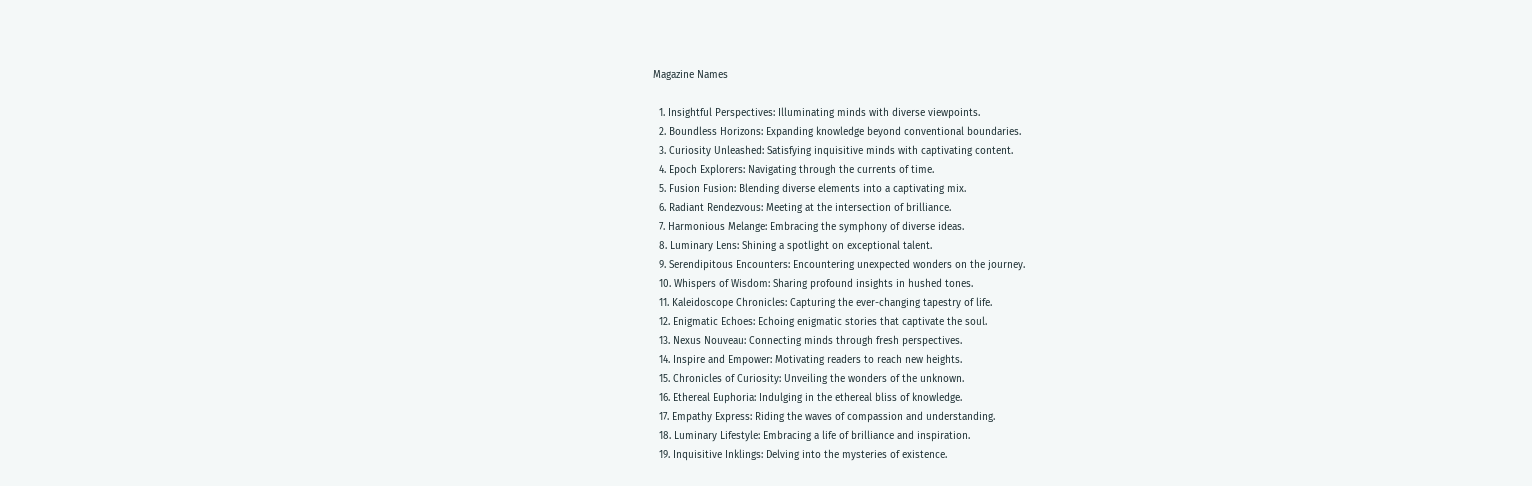Magazine Names

  1. Insightful Perspectives: Illuminating minds with diverse viewpoints.
  2. Boundless Horizons: Expanding knowledge beyond conventional boundaries.
  3. Curiosity Unleashed: Satisfying inquisitive minds with captivating content.
  4. Epoch Explorers: Navigating through the currents of time.
  5. Fusion Fusion: Blending diverse elements into a captivating mix.
  6. Radiant Rendezvous: Meeting at the intersection of brilliance.
  7. Harmonious Melange: Embracing the symphony of diverse ideas.
  8. Luminary Lens: Shining a spotlight on exceptional talent.
  9. Serendipitous Encounters: Encountering unexpected wonders on the journey.
  10. Whispers of Wisdom: Sharing profound insights in hushed tones.
  11. Kaleidoscope Chronicles: Capturing the ever-changing tapestry of life.
  12. Enigmatic Echoes: Echoing enigmatic stories that captivate the soul.
  13. Nexus Nouveau: Connecting minds through fresh perspectives.
  14. Inspire and Empower: Motivating readers to reach new heights.
  15. Chronicles of Curiosity: Unveiling the wonders of the unknown.
  16. Ethereal Euphoria: Indulging in the ethereal bliss of knowledge.
  17. Empathy Express: Riding the waves of compassion and understanding.
  18. Luminary Lifestyle: Embracing a life of brilliance and inspiration.
  19. Inquisitive Inklings: Delving into the mysteries of existence.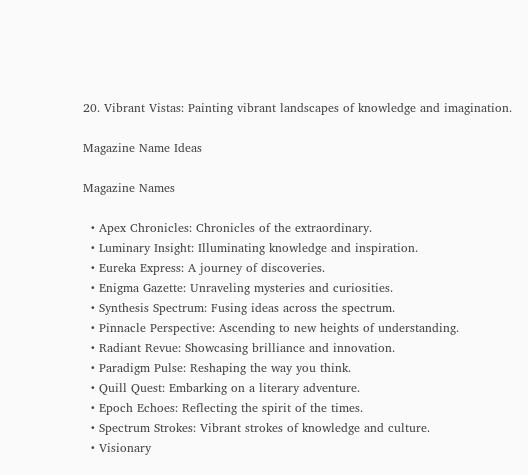20. Vibrant Vistas: Painting vibrant landscapes of knowledge and imagination.

Magazine Name Ideas

Magazine Names

  • Apex Chronicles: Chronicles of the extraordinary.
  • Luminary Insight: Illuminating knowledge and inspiration.
  • Eureka Express: A journey of discoveries.
  • Enigma Gazette: Unraveling mysteries and curiosities.
  • Synthesis Spectrum: Fusing ideas across the spectrum.
  • Pinnacle Perspective: Ascending to new heights of understanding.
  • Radiant Revue: Showcasing brilliance and innovation.
  • Paradigm Pulse: Reshaping the way you think.
  • Quill Quest: Embarking on a literary adventure.
  • Epoch Echoes: Reflecting the spirit of the times.
  • Spectrum Strokes: Vibrant strokes of knowledge and culture.
  • Visionary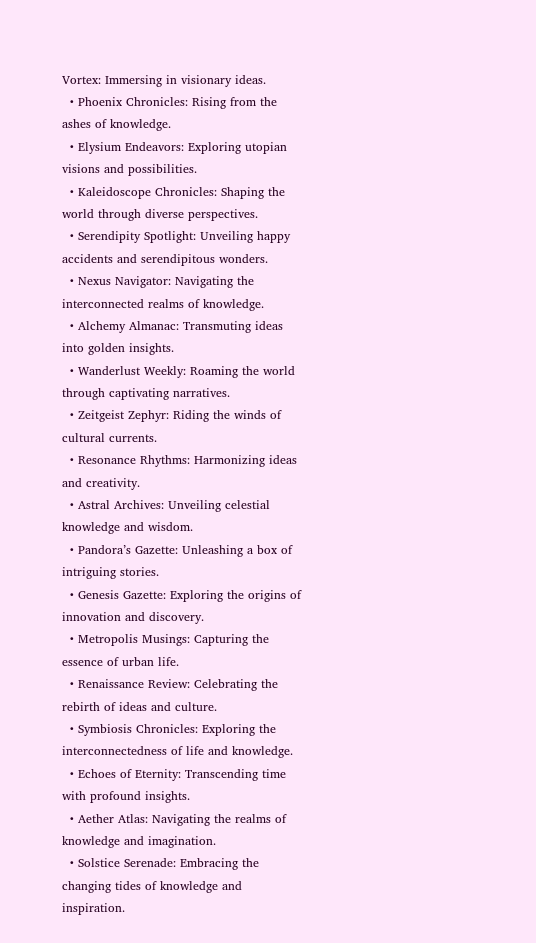Vortex: Immersing in visionary ideas.
  • Phoenix Chronicles: Rising from the ashes of knowledge.
  • Elysium Endeavors: Exploring utopian visions and possibilities.
  • Kaleidoscope Chronicles: Shaping the world through diverse perspectives.
  • Serendipity Spotlight: Unveiling happy accidents and serendipitous wonders.
  • Nexus Navigator: Navigating the interconnected realms of knowledge.
  • Alchemy Almanac: Transmuting ideas into golden insights.
  • Wanderlust Weekly: Roaming the world through captivating narratives.
  • Zeitgeist Zephyr: Riding the winds of cultural currents.
  • Resonance Rhythms: Harmonizing ideas and creativity.
  • Astral Archives: Unveiling celestial knowledge and wisdom.
  • Pandora’s Gazette: Unleashing a box of intriguing stories.
  • Genesis Gazette: Exploring the origins of innovation and discovery.
  • Metropolis Musings: Capturing the essence of urban life.
  • Renaissance Review: Celebrating the rebirth of ideas and culture.
  • Symbiosis Chronicles: Exploring the interconnectedness of life and knowledge.
  • Echoes of Eternity: Transcending time with profound insights.
  • Aether Atlas: Navigating the realms of knowledge and imagination.
  • Solstice Serenade: Embracing the changing tides of knowledge and inspiration.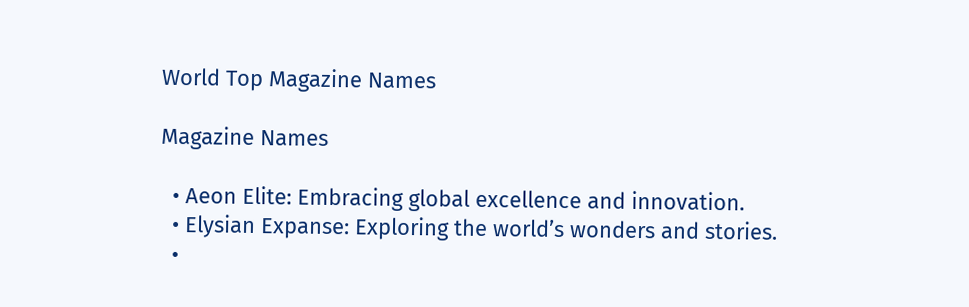World Top Magazine Names

Magazine Names

  • Aeon Elite: Embracing global excellence and innovation.
  • Elysian Expanse: Exploring the world’s wonders and stories.
  •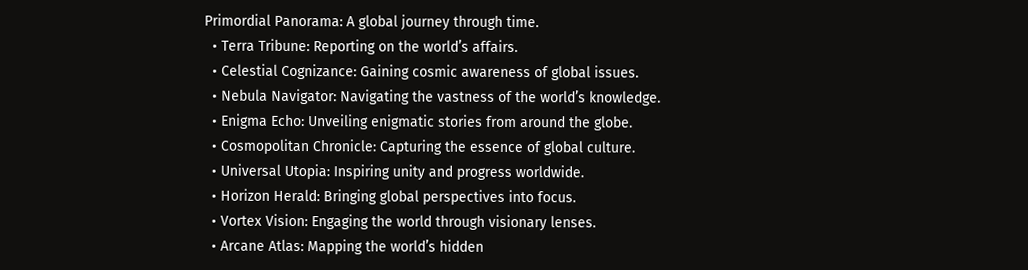Primordial Panorama: A global journey through time.
  • Terra Tribune: Reporting on the world’s affairs.
  • Celestial Cognizance: Gaining cosmic awareness of global issues.
  • Nebula Navigator: Navigating the vastness of the world’s knowledge.
  • Enigma Echo: Unveiling enigmatic stories from around the globe.
  • Cosmopolitan Chronicle: Capturing the essence of global culture.
  • Universal Utopia: Inspiring unity and progress worldwide.
  • Horizon Herald: Bringing global perspectives into focus.
  • Vortex Vision: Engaging the world through visionary lenses.
  • Arcane Atlas: Mapping the world’s hidden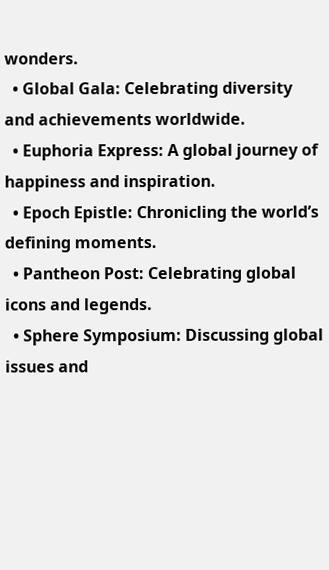wonders.
  • Global Gala: Celebrating diversity and achievements worldwide.
  • Euphoria Express: A global journey of happiness and inspiration.
  • Epoch Epistle: Chronicling the world’s defining moments.
  • Pantheon Post: Celebrating global icons and legends.
  • Sphere Symposium: Discussing global issues and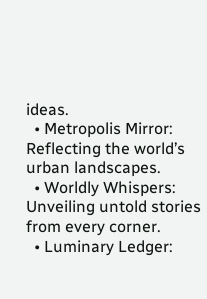ideas.
  • Metropolis Mirror: Reflecting the world’s urban landscapes.
  • Worldly Whispers: Unveiling untold stories from every corner.
  • Luminary Ledger: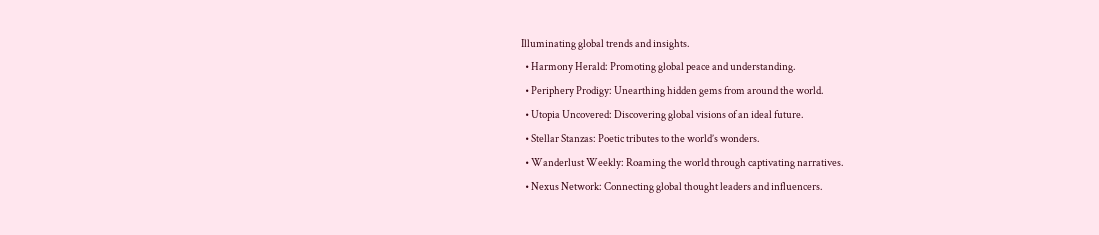Illuminating global trends and insights.
  • Harmony Herald: Promoting global peace and understanding.
  • Periphery Prodigy: Unearthing hidden gems from around the world.
  • Utopia Uncovered: Discovering global visions of an ideal future.
  • Stellar Stanzas: Poetic tributes to the world’s wonders.
  • Wanderlust Weekly: Roaming the world through captivating narratives.
  • Nexus Network: Connecting global thought leaders and influencers.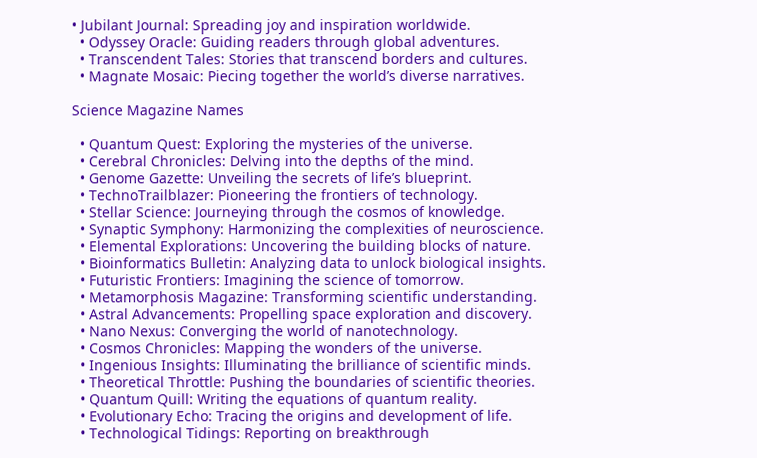• Jubilant Journal: Spreading joy and inspiration worldwide.
  • Odyssey Oracle: Guiding readers through global adventures.
  • Transcendent Tales: Stories that transcend borders and cultures.
  • Magnate Mosaic: Piecing together the world’s diverse narratives.

Science Magazine Names

  • Quantum Quest: Exploring the mysteries of the universe.
  • Cerebral Chronicles: Delving into the depths of the mind.
  • Genome Gazette: Unveiling the secrets of life’s blueprint.
  • TechnoTrailblazer: Pioneering the frontiers of technology.
  • Stellar Science: Journeying through the cosmos of knowledge.
  • Synaptic Symphony: Harmonizing the complexities of neuroscience.
  • Elemental Explorations: Uncovering the building blocks of nature.
  • Bioinformatics Bulletin: Analyzing data to unlock biological insights.
  • Futuristic Frontiers: Imagining the science of tomorrow.
  • Metamorphosis Magazine: Transforming scientific understanding.
  • Astral Advancements: Propelling space exploration and discovery.
  • Nano Nexus: Converging the world of nanotechnology.
  • Cosmos Chronicles: Mapping the wonders of the universe.
  • Ingenious Insights: Illuminating the brilliance of scientific minds.
  • Theoretical Throttle: Pushing the boundaries of scientific theories.
  • Quantum Quill: Writing the equations of quantum reality.
  • Evolutionary Echo: Tracing the origins and development of life.
  • Technological Tidings: Reporting on breakthrough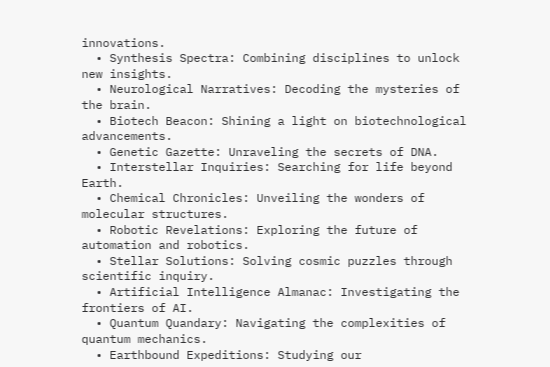innovations.
  • Synthesis Spectra: Combining disciplines to unlock new insights.
  • Neurological Narratives: Decoding the mysteries of the brain.
  • Biotech Beacon: Shining a light on biotechnological advancements.
  • Genetic Gazette: Unraveling the secrets of DNA.
  • Interstellar Inquiries: Searching for life beyond Earth.
  • Chemical Chronicles: Unveiling the wonders of molecular structures.
  • Robotic Revelations: Exploring the future of automation and robotics.
  • Stellar Solutions: Solving cosmic puzzles through scientific inquiry.
  • Artificial Intelligence Almanac: Investigating the frontiers of AI.
  • Quantum Quandary: Navigating the complexities of quantum mechanics.
  • Earthbound Expeditions: Studying our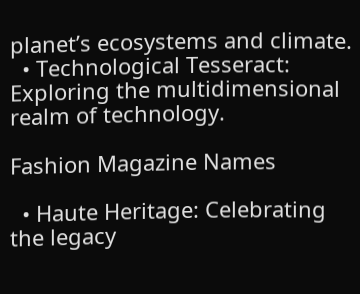planet’s ecosystems and climate.
  • Technological Tesseract: Exploring the multidimensional realm of technology.

Fashion Magazine Names

  • Haute Heritage: Celebrating the legacy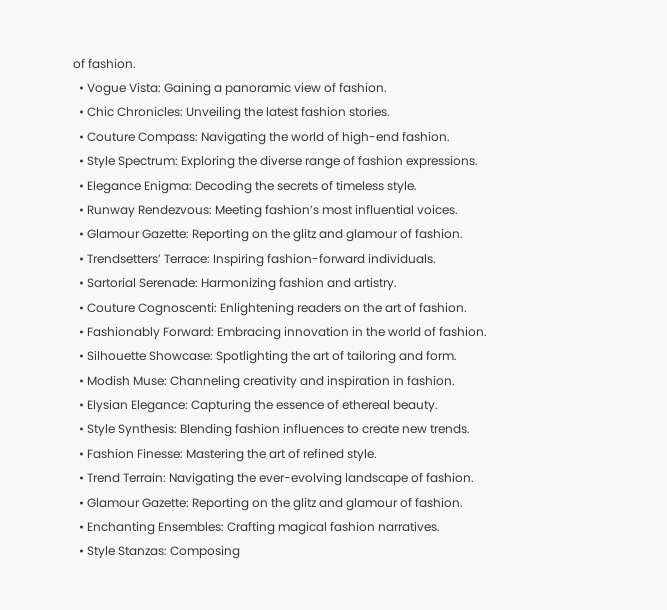of fashion.
  • Vogue Vista: Gaining a panoramic view of fashion.
  • Chic Chronicles: Unveiling the latest fashion stories.
  • Couture Compass: Navigating the world of high-end fashion.
  • Style Spectrum: Exploring the diverse range of fashion expressions.
  • Elegance Enigma: Decoding the secrets of timeless style.
  • Runway Rendezvous: Meeting fashion’s most influential voices.
  • Glamour Gazette: Reporting on the glitz and glamour of fashion.
  • Trendsetters’ Terrace: Inspiring fashion-forward individuals.
  • Sartorial Serenade: Harmonizing fashion and artistry.
  • Couture Cognoscenti: Enlightening readers on the art of fashion.
  • Fashionably Forward: Embracing innovation in the world of fashion.
  • Silhouette Showcase: Spotlighting the art of tailoring and form.
  • Modish Muse: Channeling creativity and inspiration in fashion.
  • Elysian Elegance: Capturing the essence of ethereal beauty.
  • Style Synthesis: Blending fashion influences to create new trends.
  • Fashion Finesse: Mastering the art of refined style.
  • Trend Terrain: Navigating the ever-evolving landscape of fashion.
  • Glamour Gazette: Reporting on the glitz and glamour of fashion.
  • Enchanting Ensembles: Crafting magical fashion narratives.
  • Style Stanzas: Composing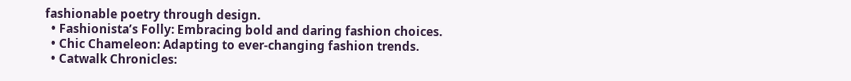fashionable poetry through design.
  • Fashionista’s Folly: Embracing bold and daring fashion choices.
  • Chic Chameleon: Adapting to ever-changing fashion trends.
  • Catwalk Chronicles: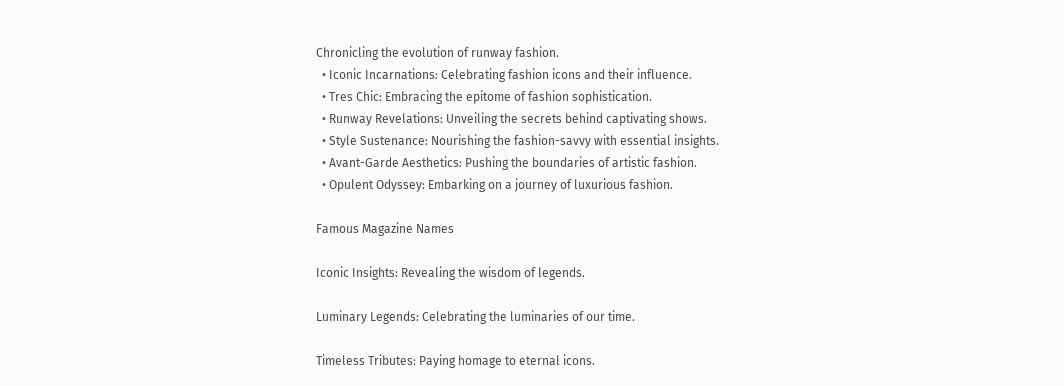Chronicling the evolution of runway fashion.
  • Iconic Incarnations: Celebrating fashion icons and their influence.
  • Tres Chic: Embracing the epitome of fashion sophistication.
  • Runway Revelations: Unveiling the secrets behind captivating shows.
  • Style Sustenance: Nourishing the fashion-savvy with essential insights.
  • Avant-Garde Aesthetics: Pushing the boundaries of artistic fashion.
  • Opulent Odyssey: Embarking on a journey of luxurious fashion.

Famous Magazine Names

Iconic Insights: Revealing the wisdom of legends.

Luminary Legends: Celebrating the luminaries of our time.

Timeless Tributes: Paying homage to eternal icons.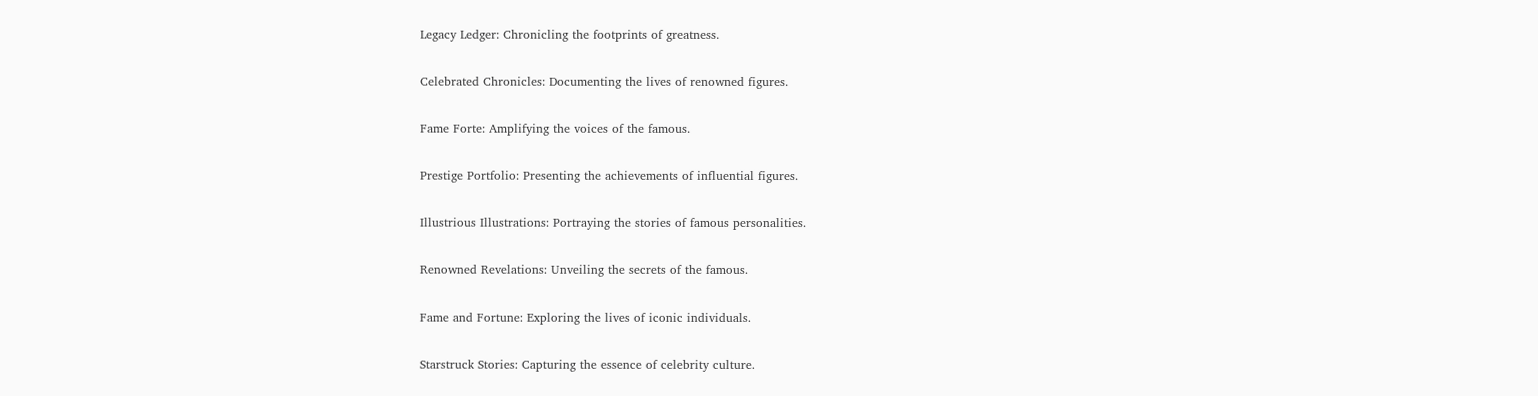Legacy Ledger: Chronicling the footprints of greatness.

Celebrated Chronicles: Documenting the lives of renowned figures.

Fame Forte: Amplifying the voices of the famous.

Prestige Portfolio: Presenting the achievements of influential figures.

Illustrious Illustrations: Portraying the stories of famous personalities.

Renowned Revelations: Unveiling the secrets of the famous.

Fame and Fortune: Exploring the lives of iconic individuals.

Starstruck Stories: Capturing the essence of celebrity culture.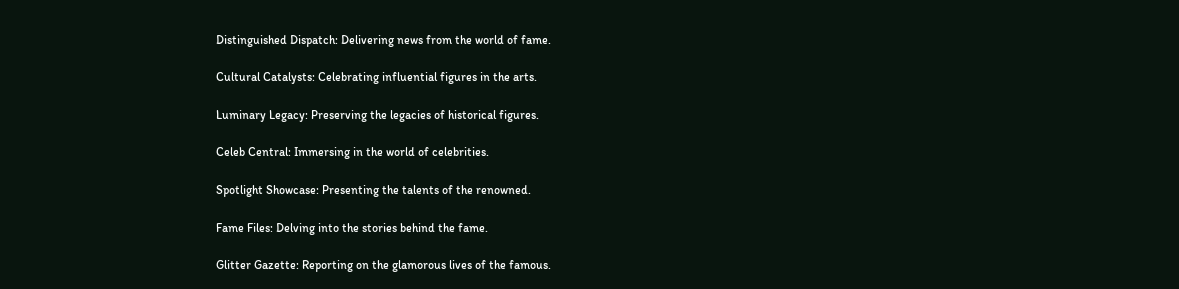Distinguished Dispatch: Delivering news from the world of fame.

Cultural Catalysts: Celebrating influential figures in the arts.

Luminary Legacy: Preserving the legacies of historical figures.

Celeb Central: Immersing in the world of celebrities.

Spotlight Showcase: Presenting the talents of the renowned.

Fame Files: Delving into the stories behind the fame.

Glitter Gazette: Reporting on the glamorous lives of the famous.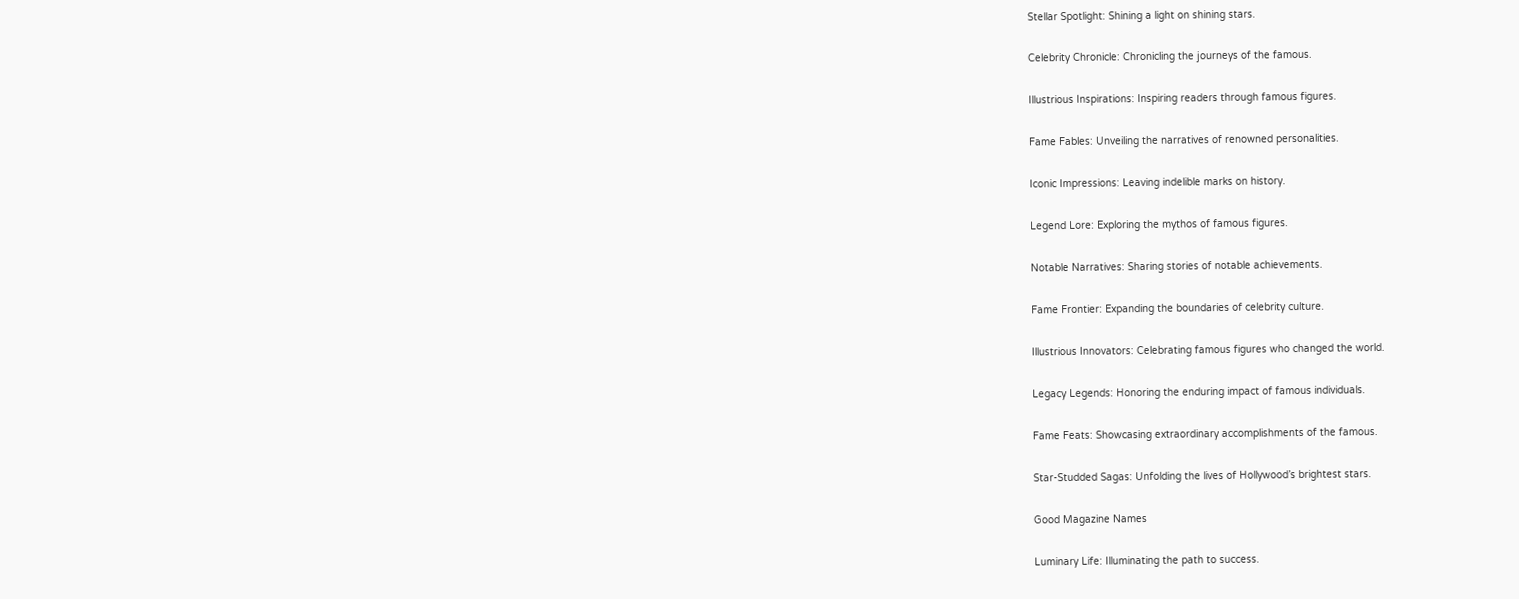Stellar Spotlight: Shining a light on shining stars.

Celebrity Chronicle: Chronicling the journeys of the famous.

Illustrious Inspirations: Inspiring readers through famous figures.

Fame Fables: Unveiling the narratives of renowned personalities.

Iconic Impressions: Leaving indelible marks on history.

Legend Lore: Exploring the mythos of famous figures.

Notable Narratives: Sharing stories of notable achievements.

Fame Frontier: Expanding the boundaries of celebrity culture.

Illustrious Innovators: Celebrating famous figures who changed the world.

Legacy Legends: Honoring the enduring impact of famous individuals.

Fame Feats: Showcasing extraordinary accomplishments of the famous.

Star-Studded Sagas: Unfolding the lives of Hollywood’s brightest stars.

Good Magazine Names

Luminary Life: Illuminating the path to success.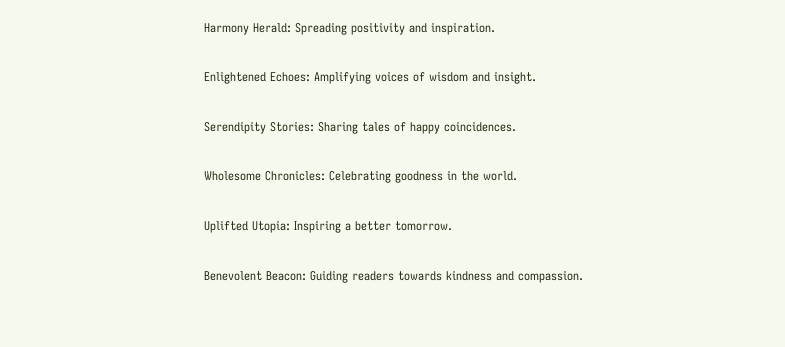Harmony Herald: Spreading positivity and inspiration.

Enlightened Echoes: Amplifying voices of wisdom and insight.

Serendipity Stories: Sharing tales of happy coincidences.

Wholesome Chronicles: Celebrating goodness in the world.

Uplifted Utopia: Inspiring a better tomorrow.

Benevolent Beacon: Guiding readers towards kindness and compassion.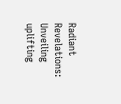Radiant Revelations: Unveiling uplifting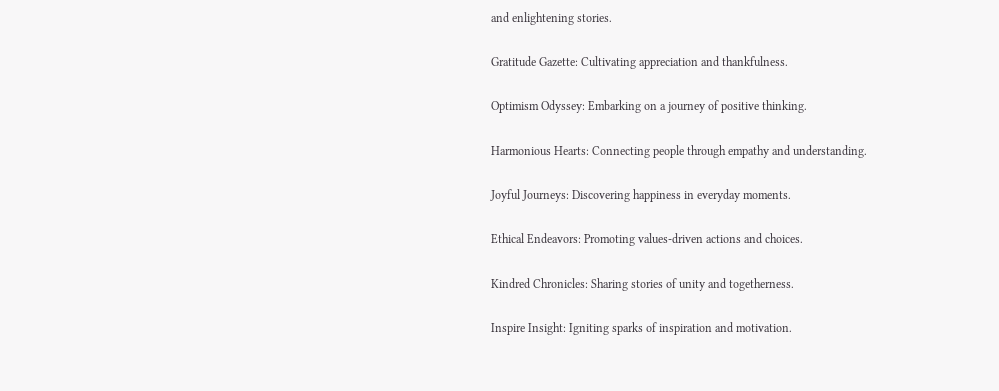and enlightening stories.

Gratitude Gazette: Cultivating appreciation and thankfulness.

Optimism Odyssey: Embarking on a journey of positive thinking.

Harmonious Hearts: Connecting people through empathy and understanding.

Joyful Journeys: Discovering happiness in everyday moments.

Ethical Endeavors: Promoting values-driven actions and choices.

Kindred Chronicles: Sharing stories of unity and togetherness.

Inspire Insight: Igniting sparks of inspiration and motivation.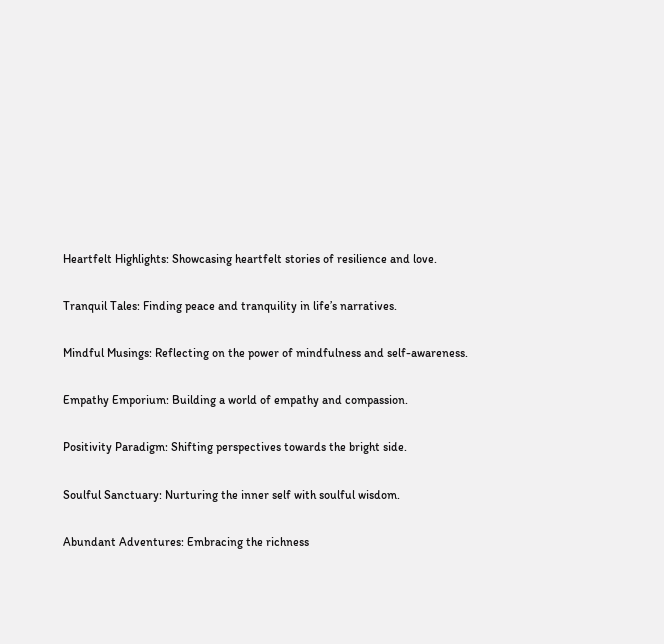Heartfelt Highlights: Showcasing heartfelt stories of resilience and love.

Tranquil Tales: Finding peace and tranquility in life’s narratives.

Mindful Musings: Reflecting on the power of mindfulness and self-awareness.

Empathy Emporium: Building a world of empathy and compassion.

Positivity Paradigm: Shifting perspectives towards the bright side.

Soulful Sanctuary: Nurturing the inner self with soulful wisdom.

Abundant Adventures: Embracing the richness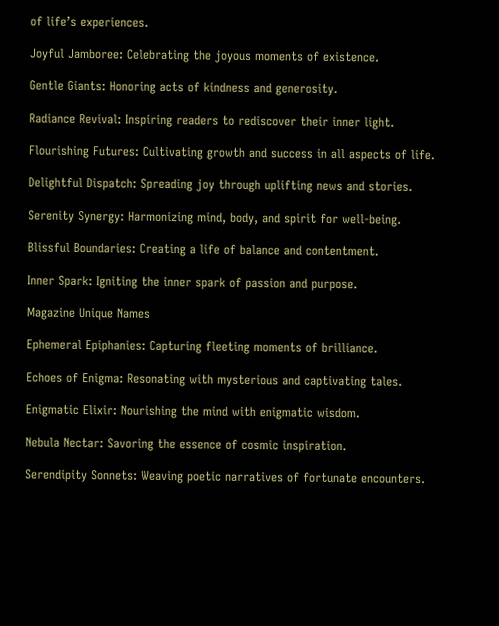of life’s experiences.

Joyful Jamboree: Celebrating the joyous moments of existence.

Gentle Giants: Honoring acts of kindness and generosity.

Radiance Revival: Inspiring readers to rediscover their inner light.

Flourishing Futures: Cultivating growth and success in all aspects of life.

Delightful Dispatch: Spreading joy through uplifting news and stories.

Serenity Synergy: Harmonizing mind, body, and spirit for well-being.

Blissful Boundaries: Creating a life of balance and contentment.

Inner Spark: Igniting the inner spark of passion and purpose.

Magazine Unique Names

Ephemeral Epiphanies: Capturing fleeting moments of brilliance.

Echoes of Enigma: Resonating with mysterious and captivating tales.

Enigmatic Elixir: Nourishing the mind with enigmatic wisdom.

Nebula Nectar: Savoring the essence of cosmic inspiration.

Serendipity Sonnets: Weaving poetic narratives of fortunate encounters.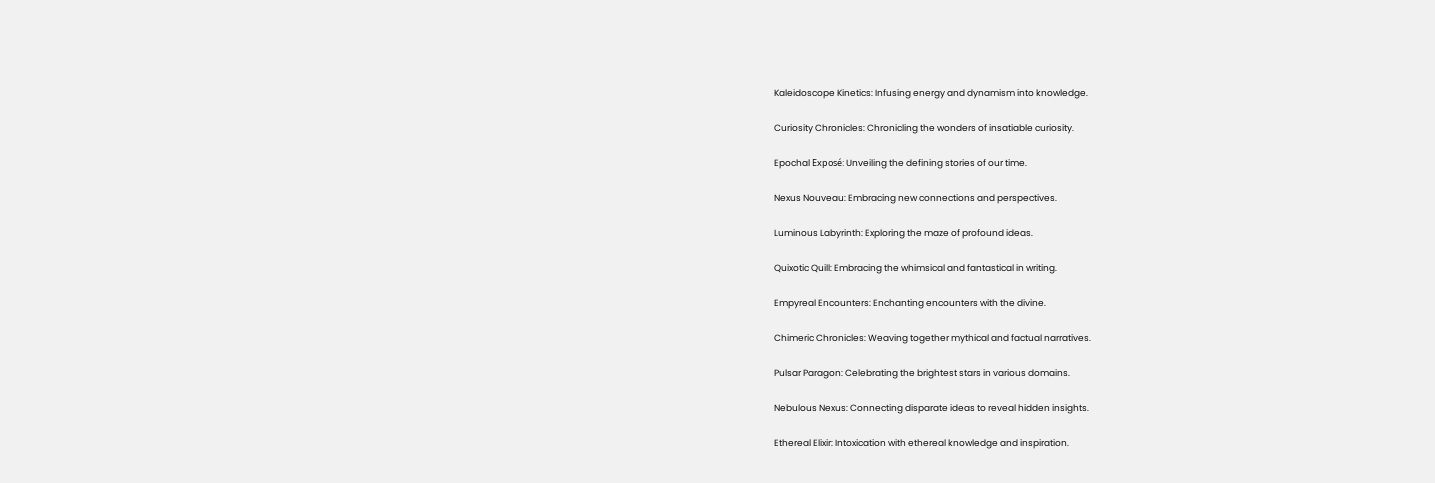Kaleidoscope Kinetics: Infusing energy and dynamism into knowledge.

Curiosity Chronicles: Chronicling the wonders of insatiable curiosity.

Epochal Exposé: Unveiling the defining stories of our time.

Nexus Nouveau: Embracing new connections and perspectives.

Luminous Labyrinth: Exploring the maze of profound ideas.

Quixotic Quill: Embracing the whimsical and fantastical in writing.

Empyreal Encounters: Enchanting encounters with the divine.

Chimeric Chronicles: Weaving together mythical and factual narratives.

Pulsar Paragon: Celebrating the brightest stars in various domains.

Nebulous Nexus: Connecting disparate ideas to reveal hidden insights.

Ethereal Elixir: Intoxication with ethereal knowledge and inspiration.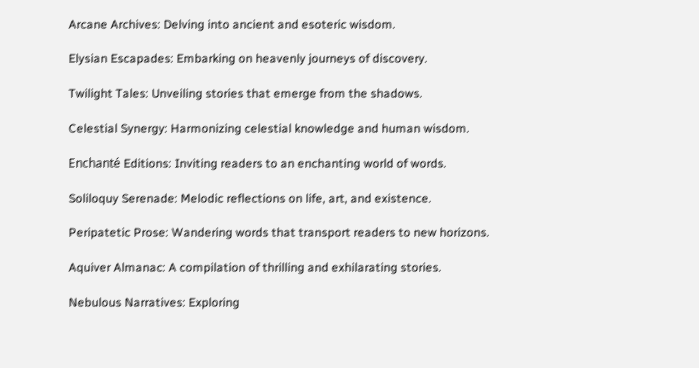Arcane Archives: Delving into ancient and esoteric wisdom.

Elysian Escapades: Embarking on heavenly journeys of discovery.

Twilight Tales: Unveiling stories that emerge from the shadows.

Celestial Synergy: Harmonizing celestial knowledge and human wisdom.

Enchanté Editions: Inviting readers to an enchanting world of words.

Soliloquy Serenade: Melodic reflections on life, art, and existence.

Peripatetic Prose: Wandering words that transport readers to new horizons.

Aquiver Almanac: A compilation of thrilling and exhilarating stories.

Nebulous Narratives: Exploring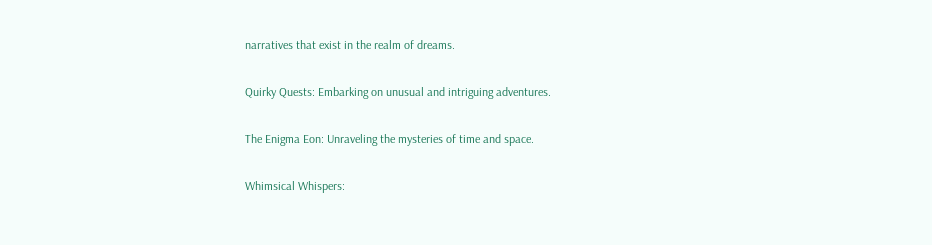narratives that exist in the realm of dreams.

Quirky Quests: Embarking on unusual and intriguing adventures.

The Enigma Eon: Unraveling the mysteries of time and space.

Whimsical Whispers: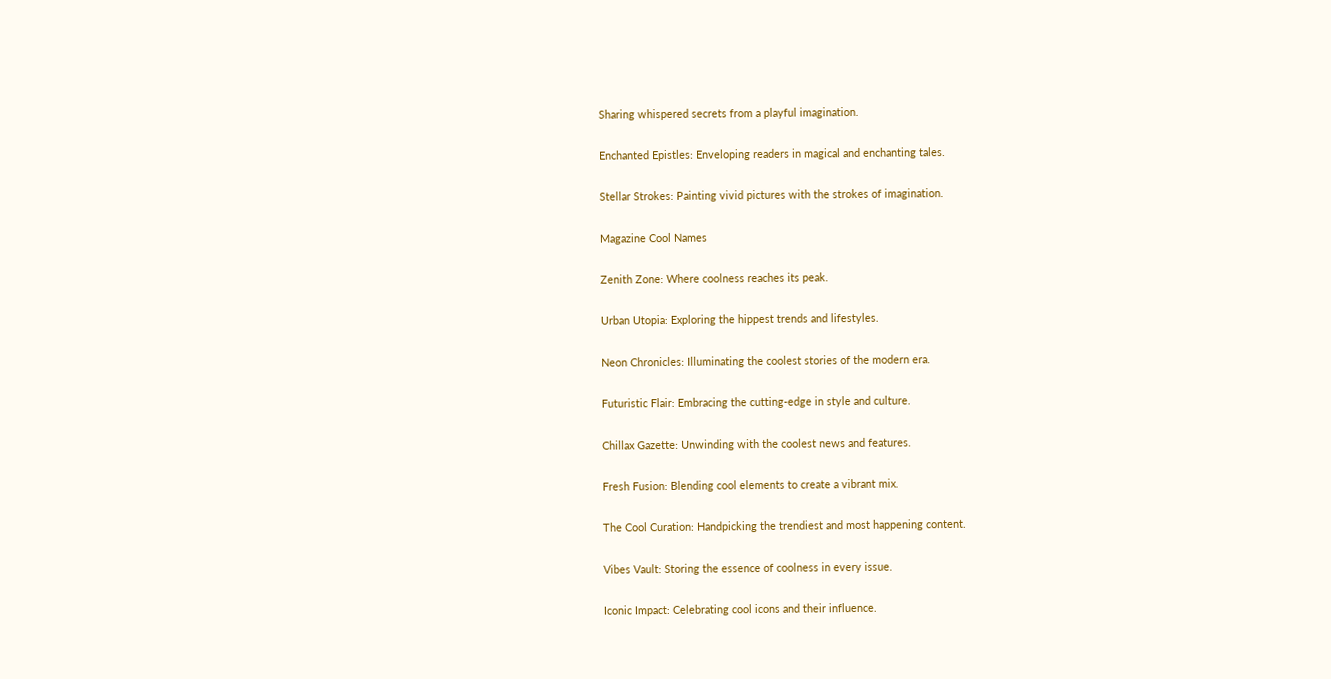Sharing whispered secrets from a playful imagination.

Enchanted Epistles: Enveloping readers in magical and enchanting tales.

Stellar Strokes: Painting vivid pictures with the strokes of imagination.

Magazine Cool Names

Zenith Zone: Where coolness reaches its peak.

Urban Utopia: Exploring the hippest trends and lifestyles.

Neon Chronicles: Illuminating the coolest stories of the modern era.

Futuristic Flair: Embracing the cutting-edge in style and culture.

Chillax Gazette: Unwinding with the coolest news and features.

Fresh Fusion: Blending cool elements to create a vibrant mix.

The Cool Curation: Handpicking the trendiest and most happening content.

Vibes Vault: Storing the essence of coolness in every issue.

Iconic Impact: Celebrating cool icons and their influence.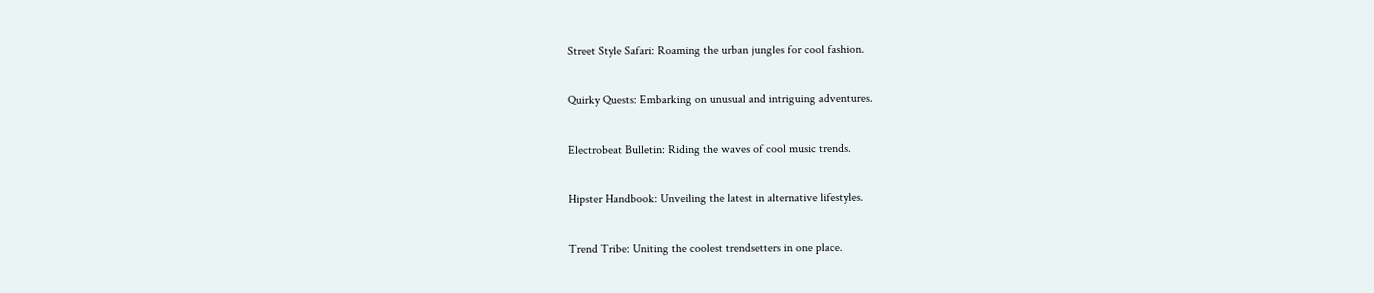Street Style Safari: Roaming the urban jungles for cool fashion.

Quirky Quests: Embarking on unusual and intriguing adventures.

Electrobeat Bulletin: Riding the waves of cool music trends.

Hipster Handbook: Unveiling the latest in alternative lifestyles.

Trend Tribe: Uniting the coolest trendsetters in one place.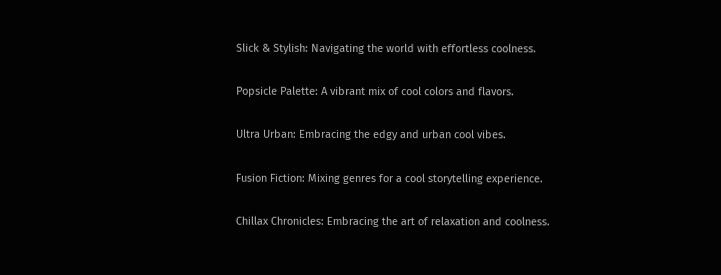Slick & Stylish: Navigating the world with effortless coolness.

Popsicle Palette: A vibrant mix of cool colors and flavors.

Ultra Urban: Embracing the edgy and urban cool vibes.

Fusion Fiction: Mixing genres for a cool storytelling experience.

Chillax Chronicles: Embracing the art of relaxation and coolness.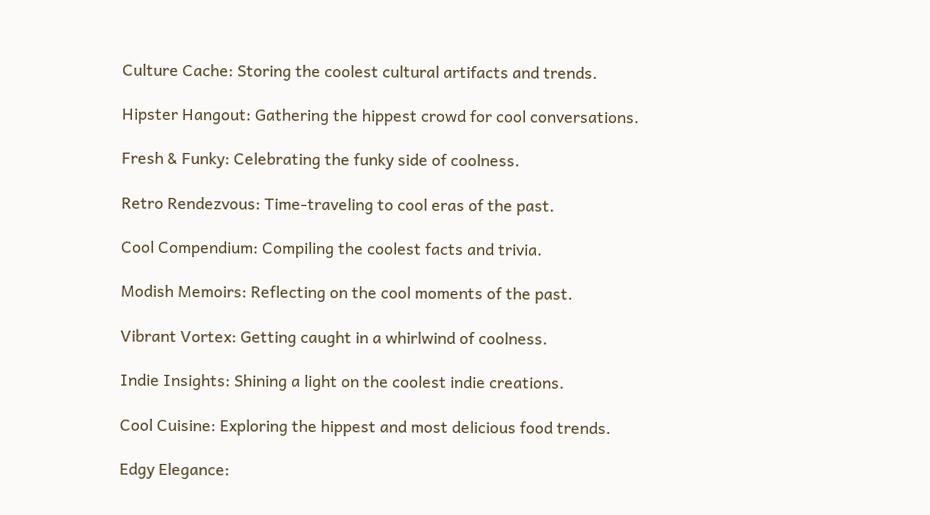Culture Cache: Storing the coolest cultural artifacts and trends.

Hipster Hangout: Gathering the hippest crowd for cool conversations.

Fresh & Funky: Celebrating the funky side of coolness.

Retro Rendezvous: Time-traveling to cool eras of the past.

Cool Compendium: Compiling the coolest facts and trivia.

Modish Memoirs: Reflecting on the cool moments of the past.

Vibrant Vortex: Getting caught in a whirlwind of coolness.

Indie Insights: Shining a light on the coolest indie creations.

Cool Cuisine: Exploring the hippest and most delicious food trends.

Edgy Elegance: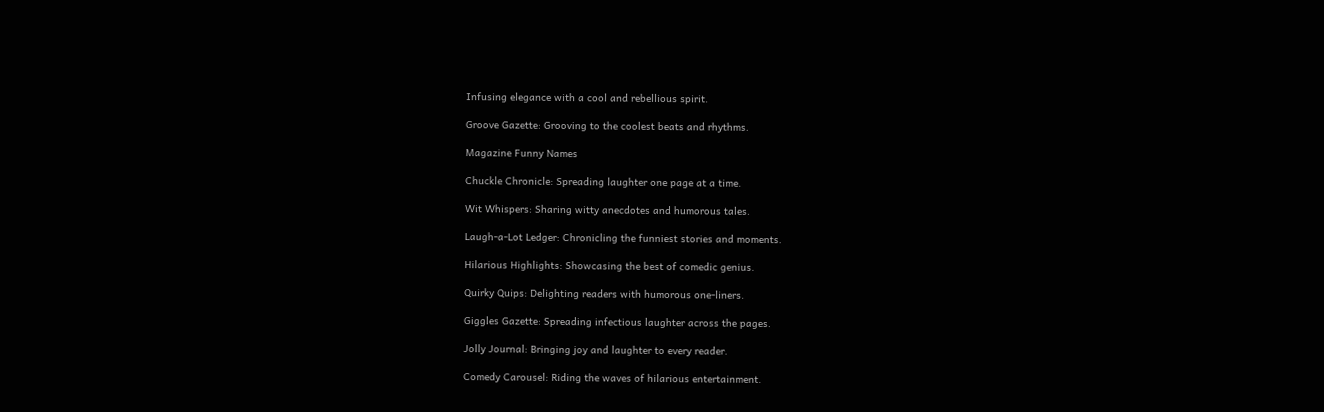Infusing elegance with a cool and rebellious spirit.

Groove Gazette: Grooving to the coolest beats and rhythms.

Magazine Funny Names

Chuckle Chronicle: Spreading laughter one page at a time.

Wit Whispers: Sharing witty anecdotes and humorous tales.

Laugh-a-Lot Ledger: Chronicling the funniest stories and moments.

Hilarious Highlights: Showcasing the best of comedic genius.

Quirky Quips: Delighting readers with humorous one-liners.

Giggles Gazette: Spreading infectious laughter across the pages.

Jolly Journal: Bringing joy and laughter to every reader.

Comedy Carousel: Riding the waves of hilarious entertainment.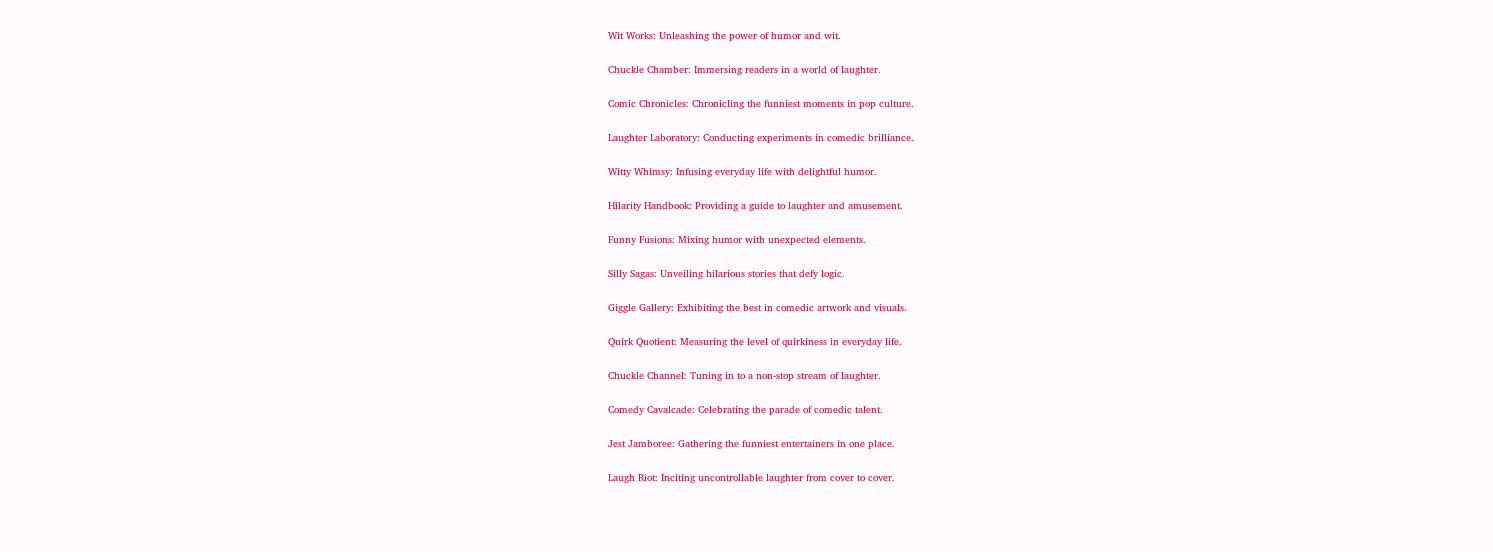Wit Works: Unleashing the power of humor and wit.

Chuckle Chamber: Immersing readers in a world of laughter.

Comic Chronicles: Chronicling the funniest moments in pop culture.

Laughter Laboratory: Conducting experiments in comedic brilliance.

Witty Whimsy: Infusing everyday life with delightful humor.

Hilarity Handbook: Providing a guide to laughter and amusement.

Funny Fusions: Mixing humor with unexpected elements.

Silly Sagas: Unveiling hilarious stories that defy logic.

Giggle Gallery: Exhibiting the best in comedic artwork and visuals.

Quirk Quotient: Measuring the level of quirkiness in everyday life.

Chuckle Channel: Tuning in to a non-stop stream of laughter.

Comedy Cavalcade: Celebrating the parade of comedic talent.

Jest Jamboree: Gathering the funniest entertainers in one place.

Laugh Riot: Inciting uncontrollable laughter from cover to cover.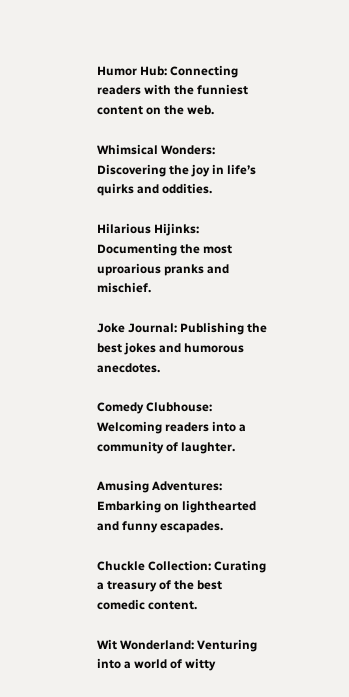Humor Hub: Connecting readers with the funniest content on the web.

Whimsical Wonders: Discovering the joy in life’s quirks and oddities.

Hilarious Hijinks: Documenting the most uproarious pranks and mischief.

Joke Journal: Publishing the best jokes and humorous anecdotes.

Comedy Clubhouse: Welcoming readers into a community of laughter.

Amusing Adventures: Embarking on lighthearted and funny escapades.

Chuckle Collection: Curating a treasury of the best comedic content.

Wit Wonderland: Venturing into a world of witty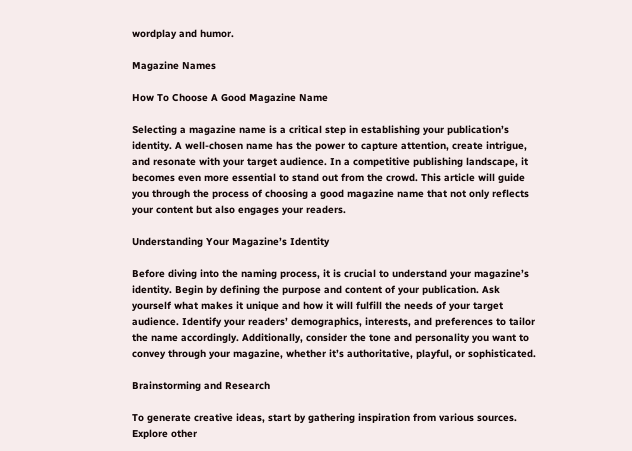wordplay and humor.

Magazine Names

How To Choose A Good Magazine Name

Selecting a magazine name is a critical step in establishing your publication’s identity. A well-chosen name has the power to capture attention, create intrigue, and resonate with your target audience. In a competitive publishing landscape, it becomes even more essential to stand out from the crowd. This article will guide you through the process of choosing a good magazine name that not only reflects your content but also engages your readers.

Understanding Your Magazine’s Identity

Before diving into the naming process, it is crucial to understand your magazine’s identity. Begin by defining the purpose and content of your publication. Ask yourself what makes it unique and how it will fulfill the needs of your target audience. Identify your readers’ demographics, interests, and preferences to tailor the name accordingly. Additionally, consider the tone and personality you want to convey through your magazine, whether it’s authoritative, playful, or sophisticated.

Brainstorming and Research

To generate creative ideas, start by gathering inspiration from various sources. Explore other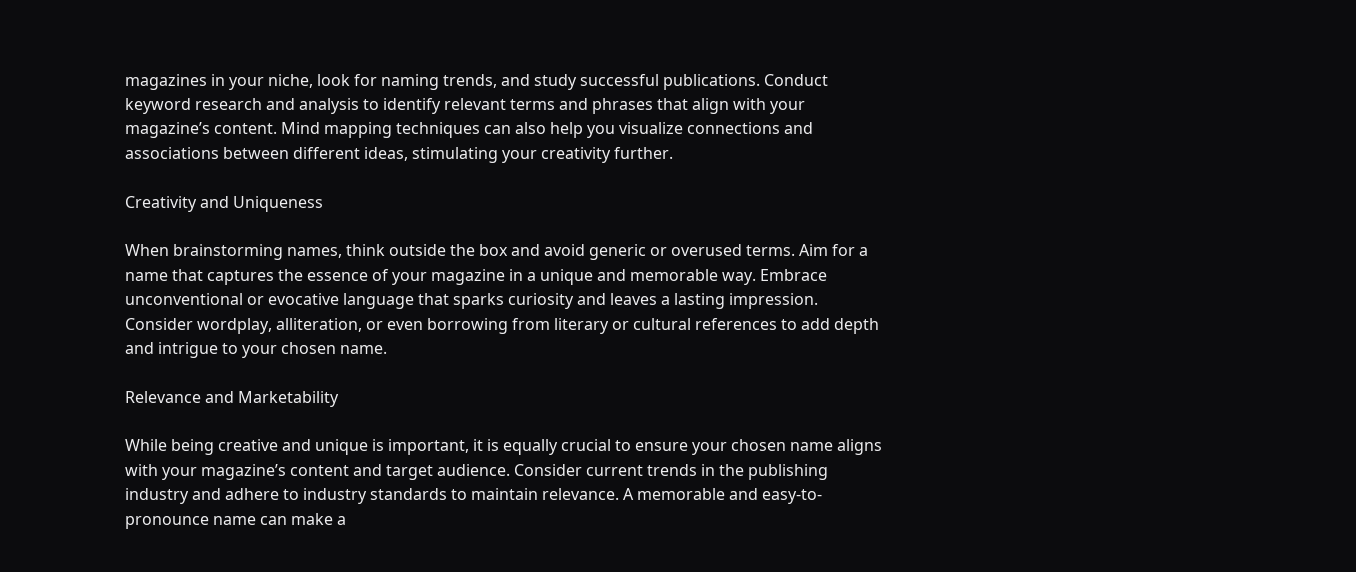magazines in your niche, look for naming trends, and study successful publications. Conduct keyword research and analysis to identify relevant terms and phrases that align with your magazine’s content. Mind mapping techniques can also help you visualize connections and associations between different ideas, stimulating your creativity further.

Creativity and Uniqueness

When brainstorming names, think outside the box and avoid generic or overused terms. Aim for a name that captures the essence of your magazine in a unique and memorable way. Embrace unconventional or evocative language that sparks curiosity and leaves a lasting impression. Consider wordplay, alliteration, or even borrowing from literary or cultural references to add depth and intrigue to your chosen name.

Relevance and Marketability

While being creative and unique is important, it is equally crucial to ensure your chosen name aligns with your magazine’s content and target audience. Consider current trends in the publishing industry and adhere to industry standards to maintain relevance. A memorable and easy-to-pronounce name can make a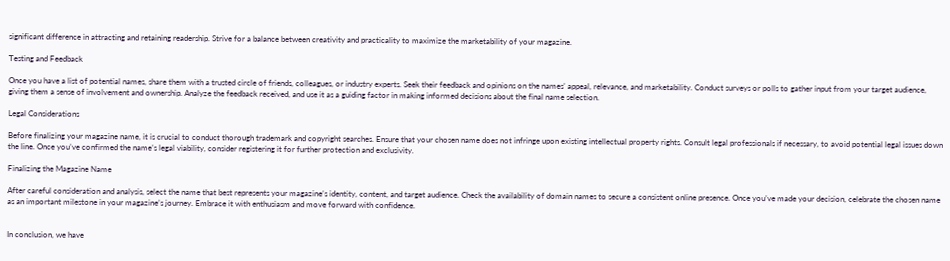significant difference in attracting and retaining readership. Strive for a balance between creativity and practicality to maximize the marketability of your magazine.

Testing and Feedback

Once you have a list of potential names, share them with a trusted circle of friends, colleagues, or industry experts. Seek their feedback and opinions on the names’ appeal, relevance, and marketability. Conduct surveys or polls to gather input from your target audience, giving them a sense of involvement and ownership. Analyze the feedback received, and use it as a guiding factor in making informed decisions about the final name selection.

Legal Considerations

Before finalizing your magazine name, it is crucial to conduct thorough trademark and copyright searches. Ensure that your chosen name does not infringe upon existing intellectual property rights. Consult legal professionals if necessary, to avoid potential legal issues down the line. Once you’ve confirmed the name’s legal viability, consider registering it for further protection and exclusivity.

Finalizing the Magazine Name

After careful consideration and analysis, select the name that best represents your magazine’s identity, content, and target audience. Check the availability of domain names to secure a consistent online presence. Once you’ve made your decision, celebrate the chosen name as an important milestone in your magazine’s journey. Embrace it with enthusiasm and move forward with confidence.


In conclusion, we have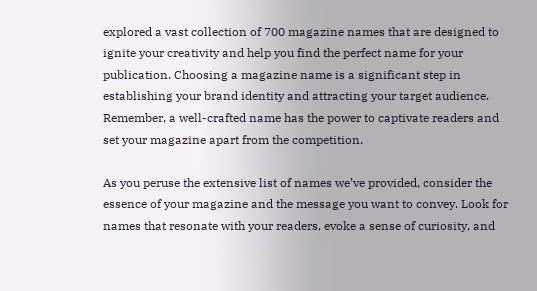explored a vast collection of 700 magazine names that are designed to ignite your creativity and help you find the perfect name for your publication. Choosing a magazine name is a significant step in establishing your brand identity and attracting your target audience. Remember, a well-crafted name has the power to captivate readers and set your magazine apart from the competition.

As you peruse the extensive list of names we’ve provided, consider the essence of your magazine and the message you want to convey. Look for names that resonate with your readers, evoke a sense of curiosity, and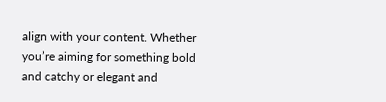align with your content. Whether you’re aiming for something bold and catchy or elegant and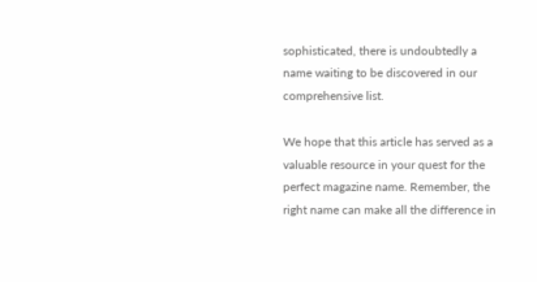sophisticated, there is undoubtedly a name waiting to be discovered in our comprehensive list.

We hope that this article has served as a valuable resource in your quest for the perfect magazine name. Remember, the right name can make all the difference in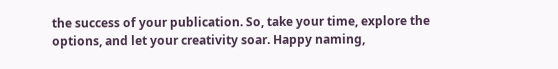the success of your publication. So, take your time, explore the options, and let your creativity soar. Happy naming,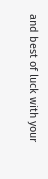and best of luck with your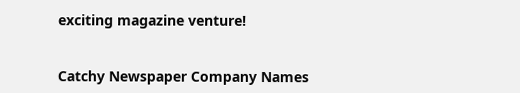exciting magazine venture!


Catchy Newspaper Company Names